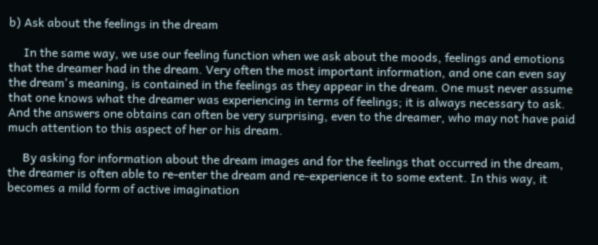b) Ask about the feelings in the dream

     In the same way, we use our feeling function when we ask about the moods, feelings and emotions that the dreamer had in the dream. Very often the most important information, and one can even say the dream's meaning, is contained in the feelings as they appear in the dream. One must never assume that one knows what the dreamer was experiencing in terms of feelings; it is always necessary to ask. And the answers one obtains can often be very surprising, even to the dreamer, who may not have paid much attention to this aspect of her or his dream.

     By asking for information about the dream images and for the feelings that occurred in the dream, the dreamer is often able to re-enter the dream and re-experience it to some extent. In this way, it becomes a mild form of active imagination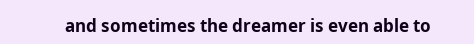and sometimes the dreamer is even able to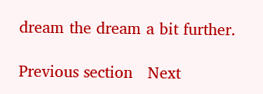dream the dream a bit further.

Previous section   Next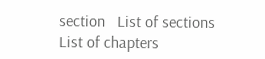section   List of sections   List of chapters